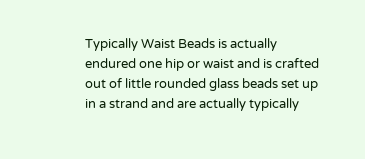Typically Waist Beads is actually endured one hip or waist and is crafted out of little rounded glass beads set up in a strand and are actually typically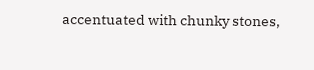accentuated with chunky stones,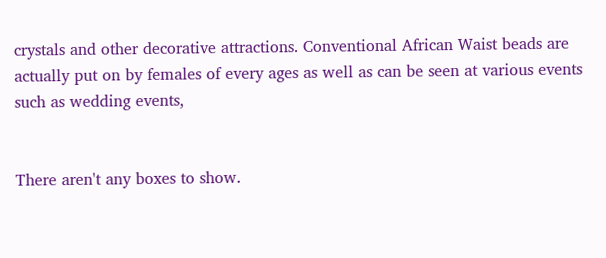crystals and other decorative attractions. Conventional African Waist beads are actually put on by females of every ages as well as can be seen at various events such as wedding events,


There aren't any boxes to show.